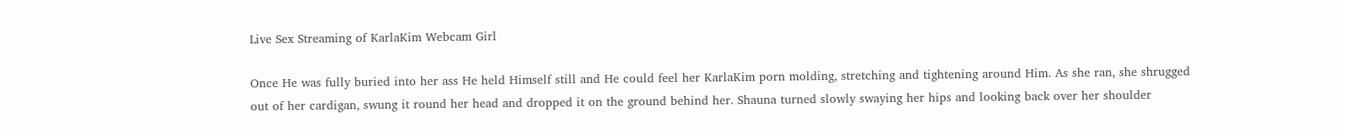Live Sex Streaming of KarlaKim Webcam Girl

Once He was fully buried into her ass He held Himself still and He could feel her KarlaKim porn molding, stretching and tightening around Him. As she ran, she shrugged out of her cardigan, swung it round her head and dropped it on the ground behind her. Shauna turned slowly swaying her hips and looking back over her shoulder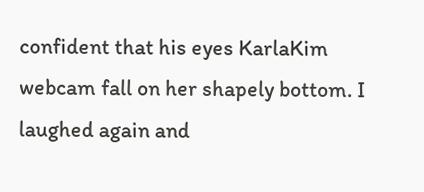confident that his eyes KarlaKim webcam fall on her shapely bottom. I laughed again and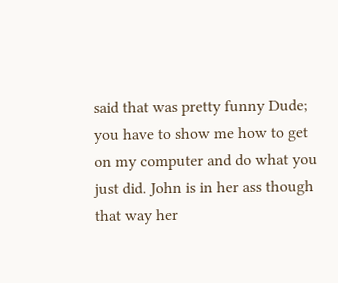said that was pretty funny Dude; you have to show me how to get on my computer and do what you just did. John is in her ass though that way her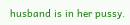husband is in her pussy.